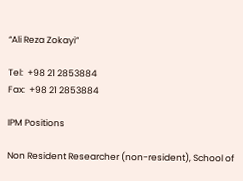“Ali Reza Zokayi”

Tel:  +98 21 2853884
Fax:  +98 21 2853884

IPM Positions

Non Resident Researcher (non-resident), School of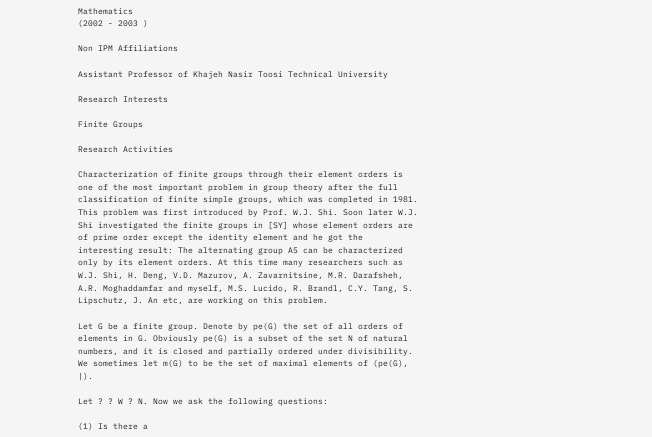Mathematics
(2002 - 2003 )

Non IPM Affiliations

Assistant Professor of Khajeh Nasir Toosi Technical University

Research Interests

Finite Groups

Research Activities

Characterization of finite groups through their element orders is one of the most important problem in group theory after the full classification of finite simple groups, which was completed in 1981. This problem was first introduced by Prof. W.J. Shi. Soon later W.J. Shi investigated the finite groups in [SY] whose element orders are of prime order except the identity element and he got the interesting result: The alternating group A5 can be characterized only by its element orders. At this time many researchers such as W.J. Shi, H. Deng, V.D. Mazurov, A. Zavarnitsine, M.R. Darafsheh, A.R. Moghaddamfar and myself, M.S. Lucido, R. Brandl, C.Y. Tang, S. Lipschutz, J. An etc, are working on this problem.

Let G be a finite group. Denote by pe(G) the set of all orders of elements in G. Obviously pe(G) is a subset of the set N of natural numbers, and it is closed and partially ordered under divisibility. We sometimes let m(G) to be the set of maximal elements of (pe(G), |).

Let ? ? W ? N. Now we ask the following questions:

(1) Is there a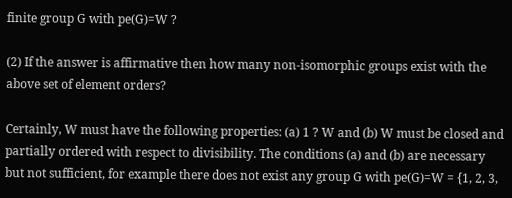finite group G with pe(G)=W ?

(2) If the answer is affirmative then how many non-isomorphic groups exist with the above set of element orders?

Certainly, W must have the following properties: (a) 1 ? W and (b) W must be closed and partially ordered with respect to divisibility. The conditions (a) and (b) are necessary but not sufficient, for example there does not exist any group G with pe(G)=W = {1, 2, 3,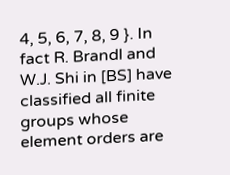4, 5, 6, 7, 8, 9 }. In fact R. Brandl and W.J. Shi in [BS] have classified all finite groups whose element orders are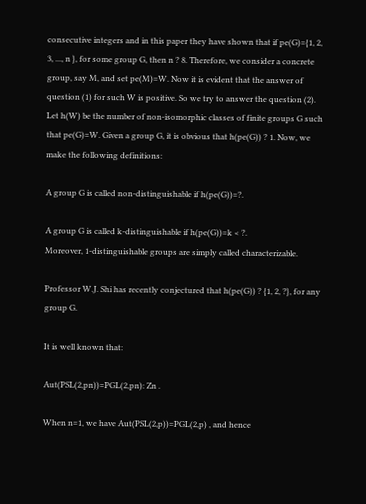consecutive integers and in this paper they have shown that if pe(G)={1, 2, 3, ..., n }, for some group G, then n ? 8. Therefore, we consider a concrete group, say M, and set pe(M)=W. Now it is evident that the answer of question (1) for such W is positive. So we try to answer the question (2). Let h(W) be the number of non-isomorphic classes of finite groups G such that pe(G)=W. Given a group G, it is obvious that h(pe(G)) ? 1. Now, we make the following definitions:

A group G is called non-distinguishable if h(pe(G))=?.

A group G is called k-distinguishable if h(pe(G))=k < ?.
Moreover, 1-distinguishable groups are simply called characterizable.

Professor W.J. Shi has recently conjectured that h(pe(G)) ? {1, 2, ?}, for any group G.

It is well known that:

Aut(PSL(2,pn))=PGL(2,pn): Zn .

When n=1, we have Aut(PSL(2,p))=PGL(2,p) , and hence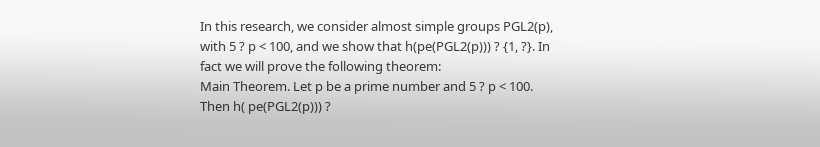In this research, we consider almost simple groups PGL2(p), with 5 ? p < 100, and we show that h(pe(PGL2(p))) ? {1, ?}. In fact we will prove the following theorem:
Main Theorem. Let p be a prime number and 5 ? p < 100. Then h( pe(PGL2(p))) ?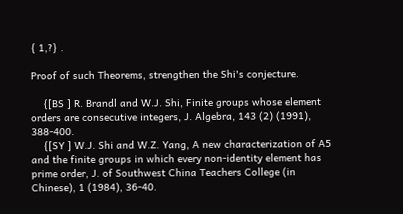{ 1,?} .

Proof of such Theorems, strengthen the Shi's conjecture.

    {[BS ] R. Brandl and W.J. Shi, Finite groups whose element orders are consecutive integers, J. Algebra, 143 (2) (1991), 388-400.
    {[SY ] W.J. Shi and W.Z. Yang, A new characterization of A5 and the finite groups in which every non-identity element has prime order, J. of Southwest China Teachers College (in Chinese), 1 (1984), 36-40.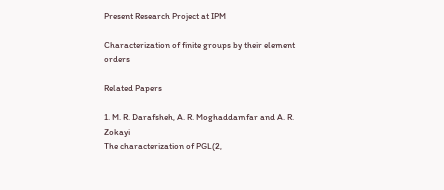Present Research Project at IPM

Characterization of finite groups by their element orders

Related Papers

1. M. R. Darafsheh, A. R. Moghaddamfar and A. R. Zokayi
The characterization of PGL(2,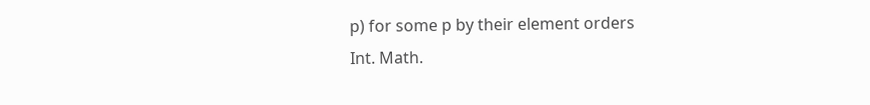p) for some p by their element orders
Int. Math.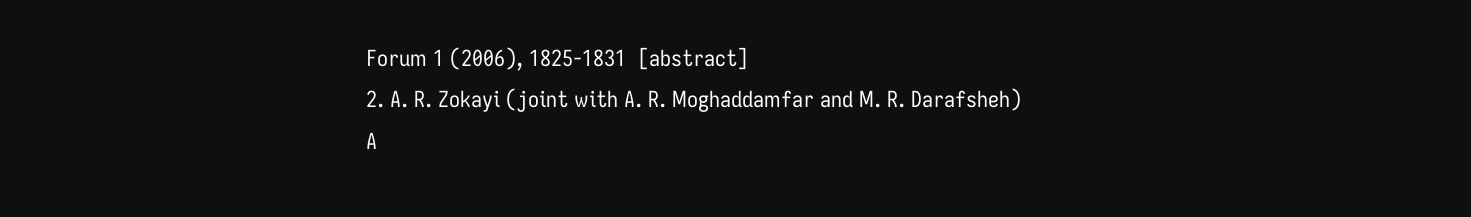Forum 1 (2006), 1825-1831  [abstract]
2. A. R. Zokayi (joint with A. R. Moghaddamfar and M. R. Darafsheh)
A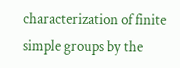characterization of finite simple groups by the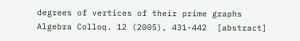degrees of vertices of their prime graphs
Algebra Colloq. 12 (2005), 431-442  [abstract]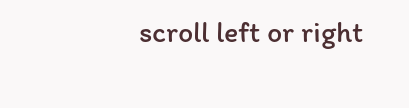scroll left or right